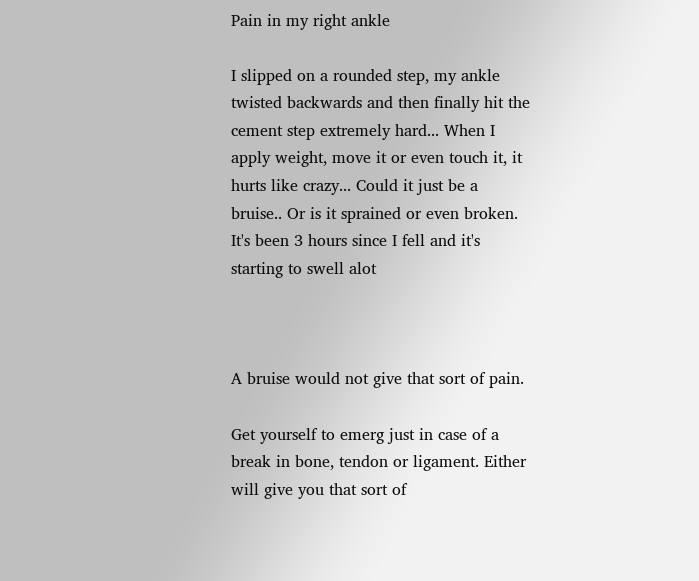Pain in my right ankle

I slipped on a rounded step, my ankle twisted backwards and then finally hit the cement step extremely hard... When I apply weight, move it or even touch it, it hurts like crazy... Could it just be a bruise.. Or is it sprained or even broken. It's been 3 hours since I fell and it's starting to swell alot



A bruise would not give that sort of pain.

Get yourself to emerg just in case of a break in bone, tendon or ligament. Either will give you that sort of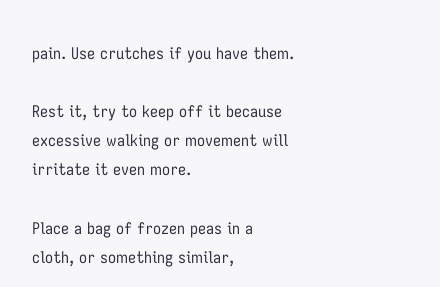pain. Use crutches if you have them.

Rest it, try to keep off it because excessive walking or movement will irritate it even more.

Place a bag of frozen peas in a cloth, or something similar,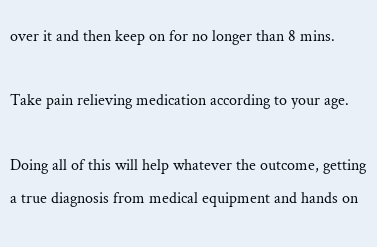over it and then keep on for no longer than 8 mins.

Take pain relieving medication according to your age.

Doing all of this will help whatever the outcome, getting a true diagnosis from medical equipment and hands on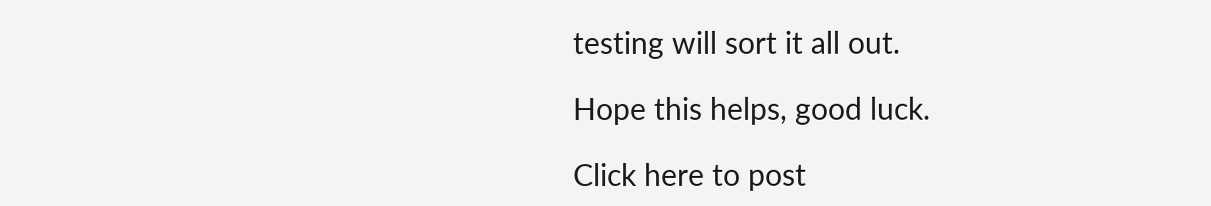testing will sort it all out.

Hope this helps, good luck.

Click here to post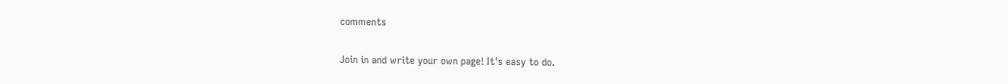comments

Join in and write your own page! It's easy to do.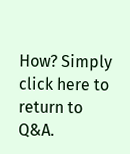How? Simply click here to return to Q&A.